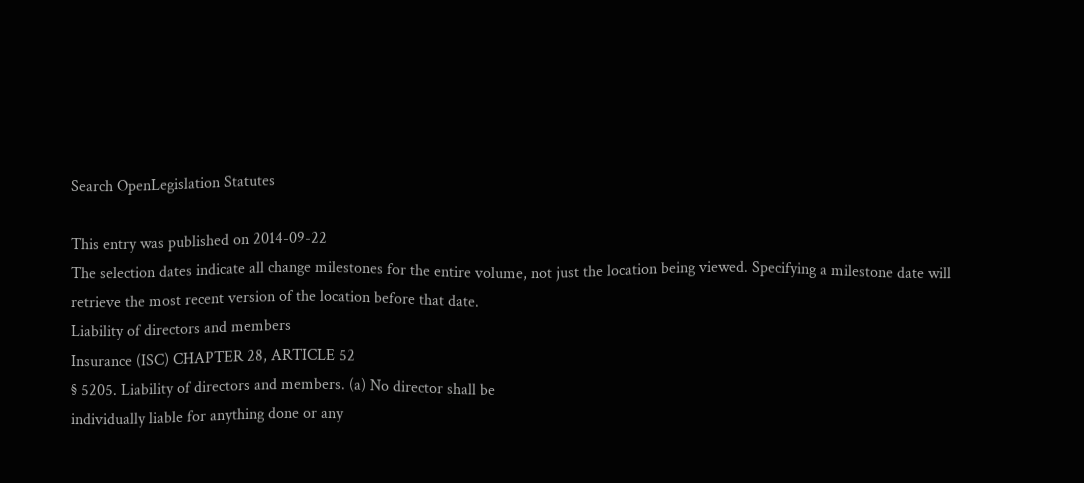Search OpenLegislation Statutes

This entry was published on 2014-09-22
The selection dates indicate all change milestones for the entire volume, not just the location being viewed. Specifying a milestone date will retrieve the most recent version of the location before that date.
Liability of directors and members
Insurance (ISC) CHAPTER 28, ARTICLE 52
§ 5205. Liability of directors and members. (a) No director shall be
individually liable for anything done or any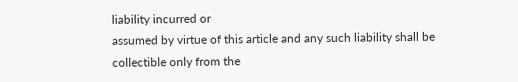liability incurred or
assumed by virtue of this article and any such liability shall be
collectible only from the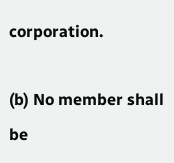corporation.

(b) No member shall be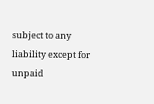subject to any liability except for unpaid